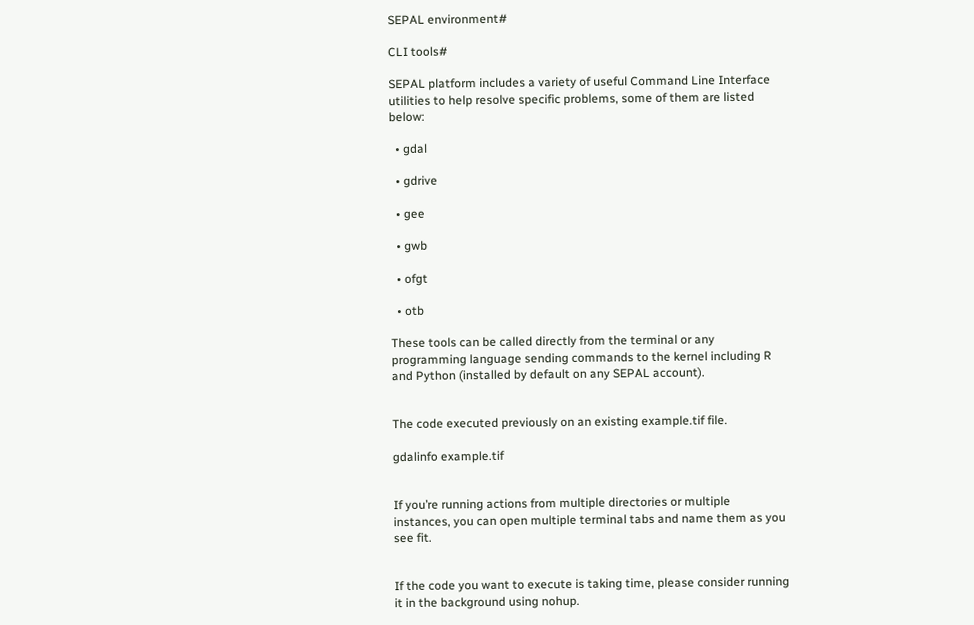SEPAL environment#

CLI tools#

SEPAL platform includes a variety of useful Command Line Interface utilities to help resolve specific problems, some of them are listed below:

  • gdal

  • gdrive

  • gee

  • gwb

  • ofgt

  • otb

These tools can be called directly from the terminal or any programming language sending commands to the kernel including R and Python (installed by default on any SEPAL account).


The code executed previously on an existing example.tif file.

gdalinfo example.tif


If you’re running actions from multiple directories or multiple instances, you can open multiple terminal tabs and name them as you see fit.


If the code you want to execute is taking time, please consider running it in the background using nohup.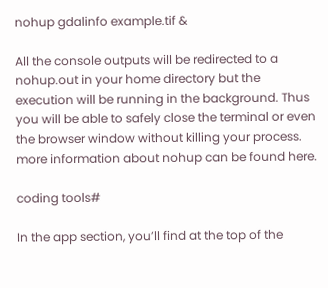nohup gdalinfo example.tif &

All the console outputs will be redirected to a nohup.out in your home directory but the execution will be running in the background. Thus you will be able to safely close the terminal or even the browser window without killing your process. more information about nohup can be found here.

coding tools#

In the app section, you’ll find at the top of the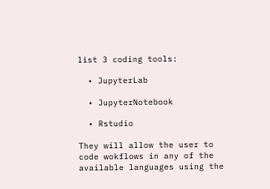list 3 coding tools:

  • JupyterLab

  • JupyterNotebook

  • Rstudio

They will allow the user to code wokflows in any of the available languages using the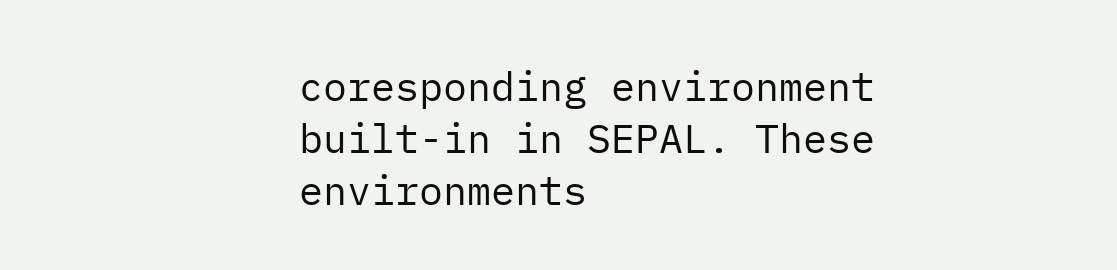coresponding environment built-in in SEPAL. These environments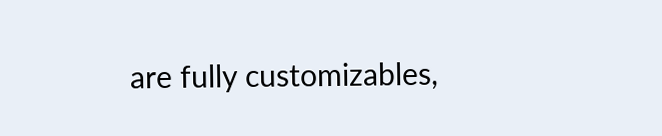are fully customizables,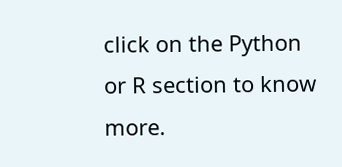click on the Python or R section to know more.